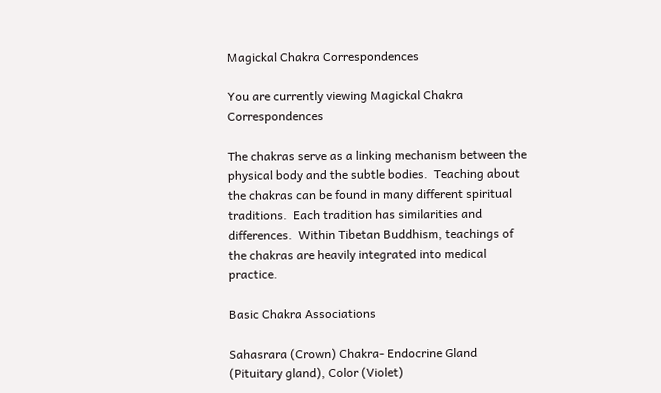Magickal Chakra Correspondences

You are currently viewing Magickal Chakra Correspondences

The chakras serve as a linking mechanism between the physical body and the subtle bodies.  Teaching about the chakras can be found in many different spiritual traditions.  Each tradition has similarities and differences.  Within Tibetan Buddhism, teachings of the chakras are heavily integrated into medical practice.

Basic Chakra Associations

Sahasrara (Crown) Chakra- Endocrine Gland (Pituitary gland), Color (Violet)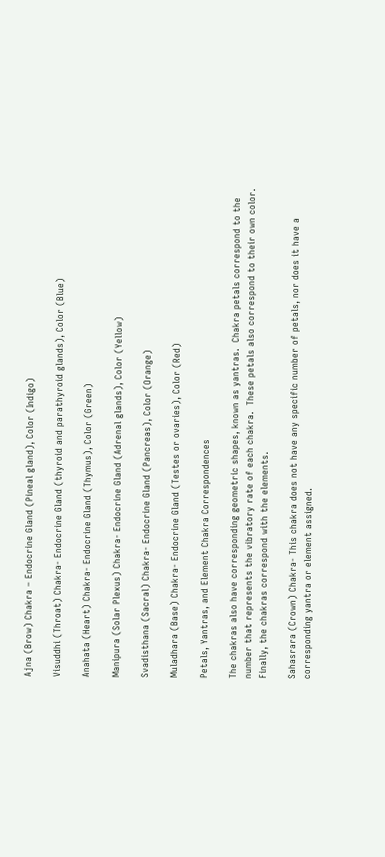Ajna (Brow) Chakra – Endocrine Gland (Pineal gland), Color (Indigo)

Visuddhi (Throat) Chakra- Endocrine Gland (thyroid and parathyroid glands), Color (Blue)

Anahata (Heart) Chakra- Endocrine Gland (Thymus), Color (Green)

Manipura (Solar Plexus) Chakra- Endocrine Gland (Adrenal glands), Color (Yellow)

Svadisthana (Sacral) Chakra- Endocrine Gland (Pancreas), Color (Orange)

Muladhara (Base) Chakra- Endocrine Gland (Testes or ovaries), Color (Red)

Petals, Yantras, and Element Chakra Correspondences

The chakras also have corresponding geometric shapes, known as yantras.  Chakra petals correspond to the number that represents the vibratory rate of each chakra.  These petals also correspond to their own color.  Finally, the chakras correspond with the elements.

Sahasrara (Crown) Chakra- This chakra does not have any specific number of petals, nor does it have a corresponding yantra or element assigned.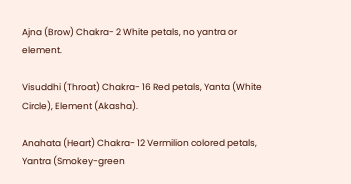Ajna (Brow) Chakra- 2 White petals, no yantra or element.

Visuddhi (Throat) Chakra- 16 Red petals, Yanta (White Circle), Element (Akasha).

Anahata (Heart) Chakra- 12 Vermilion colored petals, Yantra (Smokey-green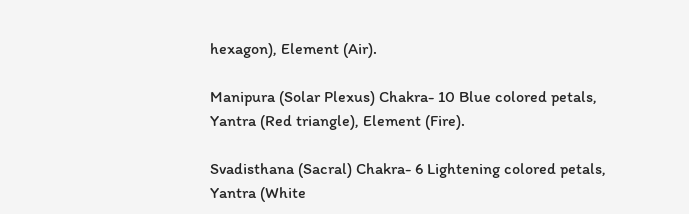hexagon), Element (Air).

Manipura (Solar Plexus) Chakra- 10 Blue colored petals, Yantra (Red triangle), Element (Fire).

Svadisthana (Sacral) Chakra- 6 Lightening colored petals, Yantra (White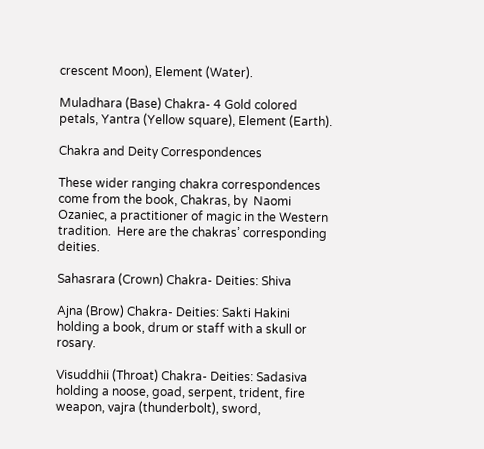crescent Moon), Element (Water).

Muladhara (Base) Chakra- 4 Gold colored petals, Yantra (Yellow square), Element (Earth).

Chakra and Deity Correspondences

These wider ranging chakra correspondences come from the book, Chakras, by  Naomi Ozaniec, a practitioner of magic in the Western tradition.  Here are the chakras’ corresponding deities.

Sahasrara (Crown) Chakra- Deities: Shiva

Ajna (Brow) Chakra- Deities: Sakti Hakini holding a book, drum or staff with a skull or rosary.

Visuddhii (Throat) Chakra- Deities: Sadasiva holding a noose, goad, serpent, trident, fire weapon, vajra (thunderbolt), sword,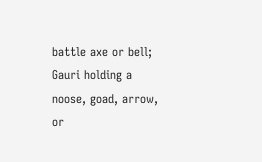battle axe or bell; Gauri holding a noose, goad, arrow, or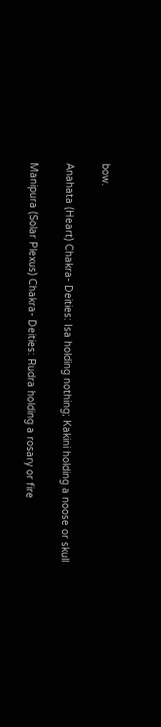bow.

Anahata (Heart) Chakra- Deities: Isa holding nothing; Kakini holding a noose or skull

Manipura (Solar Plexus) Chakra- Deities: Rudra holding a rosary or fire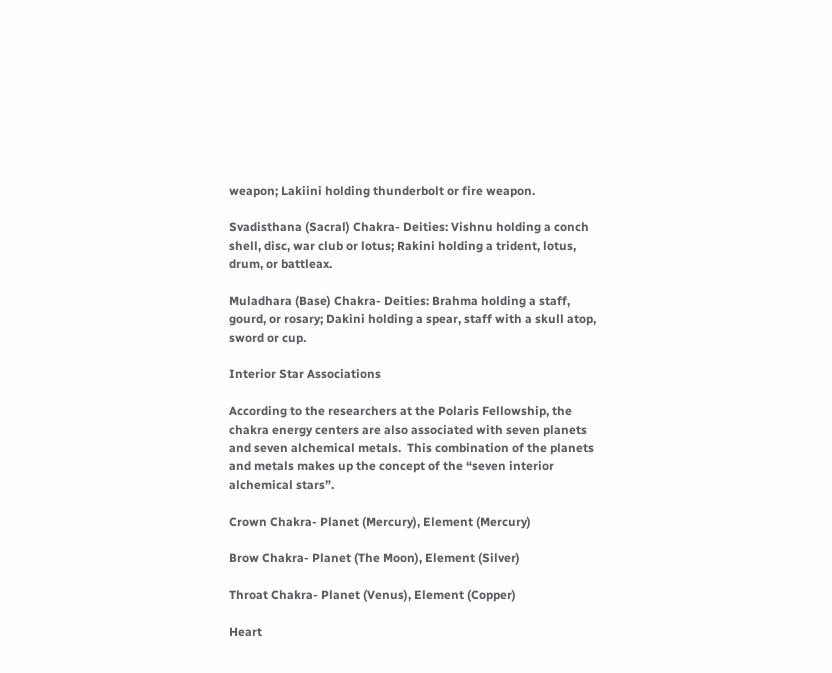weapon; Lakiini holding thunderbolt or fire weapon.

Svadisthana (Sacral) Chakra- Deities: Vishnu holding a conch shell, disc, war club or lotus; Rakini holding a trident, lotus, drum, or battleax.

Muladhara (Base) Chakra- Deities: Brahma holding a staff, gourd, or rosary; Dakini holding a spear, staff with a skull atop, sword or cup.

Interior Star Associations

According to the researchers at the Polaris Fellowship, the chakra energy centers are also associated with seven planets and seven alchemical metals.  This combination of the planets and metals makes up the concept of the “seven interior alchemical stars”.

Crown Chakra- Planet (Mercury), Element (Mercury)

Brow Chakra- Planet (The Moon), Element (Silver)

Throat Chakra- Planet (Venus), Element (Copper)

Heart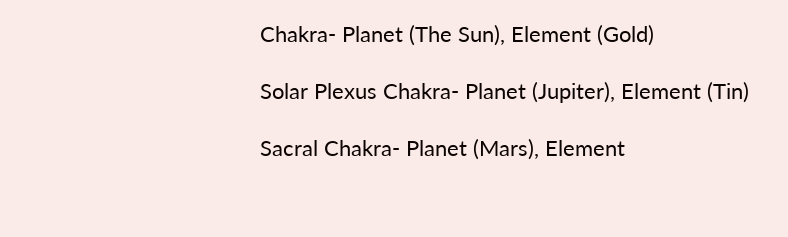Chakra- Planet (The Sun), Element (Gold)

Solar Plexus Chakra- Planet (Jupiter), Element (Tin)

Sacral Chakra- Planet (Mars), Element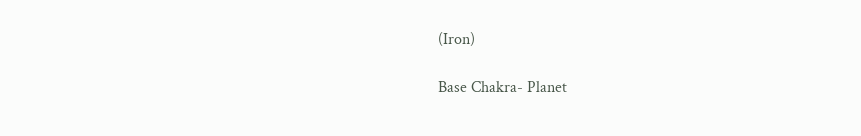(Iron)

Base Chakra- Planet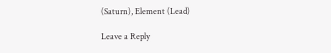(Saturn), Element (Lead)

Leave a Reply